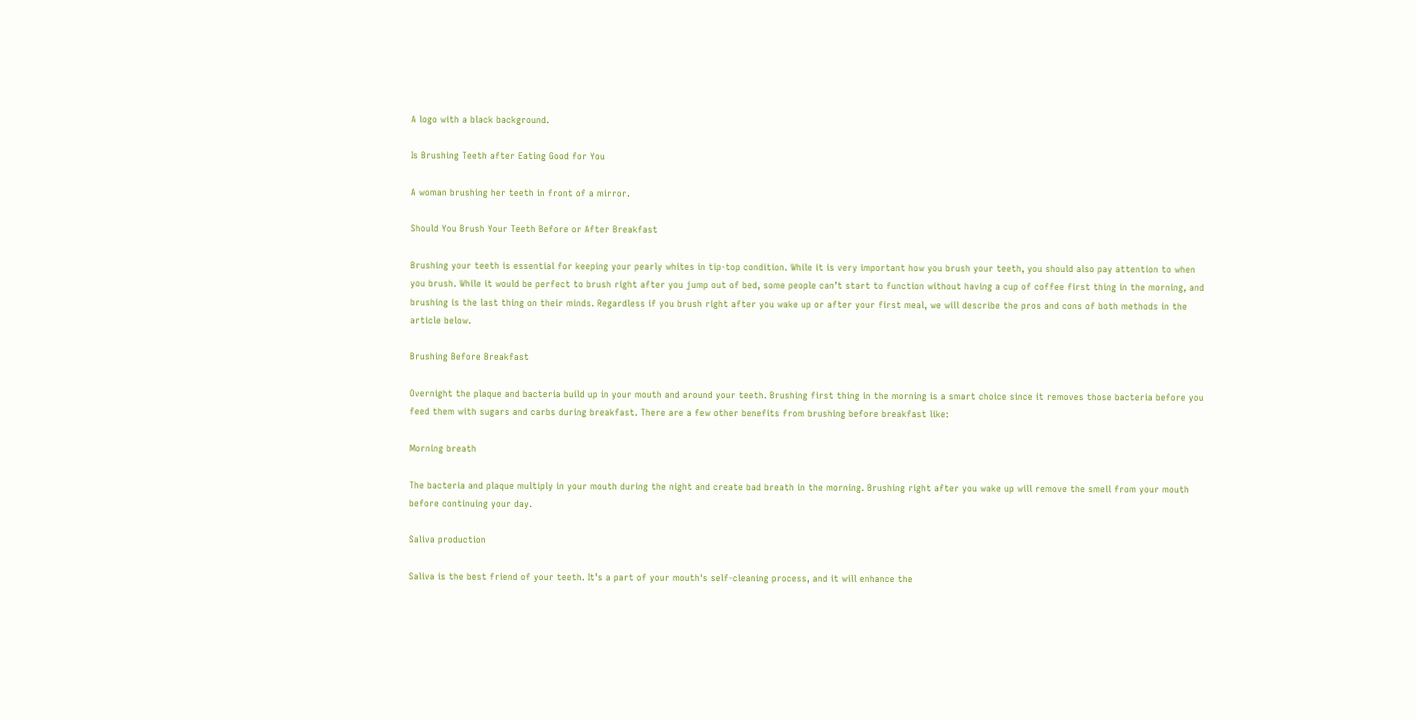A logo with a black background.

Is Brushing Teeth after Eating Good for You

A woman brushing her teeth in front of a mirror.

Should You Brush Your Teeth Before or After Breakfast

Brushing your teeth is essential for keeping your pearly whites in tip-top condition. While it is very important how you brush your teeth, you should also pay attention to when you brush. While it would be perfect to brush right after you jump out of bed, some people can’t start to function without having a cup of coffee first thing in the morning, and brushing is the last thing on their minds. Regardless if you brush right after you wake up or after your first meal, we will describe the pros and cons of both methods in the article below.

Brushing Before Breakfast

Overnight the plaque and bacteria build up in your mouth and around your teeth. Brushing first thing in the morning is a smart choice since it removes those bacteria before you feed them with sugars and carbs during breakfast. There are a few other benefits from brushing before breakfast like:

Morning breath

The bacteria and plaque multiply in your mouth during the night and create bad breath in the morning. Brushing right after you wake up will remove the smell from your mouth before continuing your day.

Saliva production

Saliva is the best friend of your teeth. It’s a part of your mouth's self-cleaning process, and it will enhance the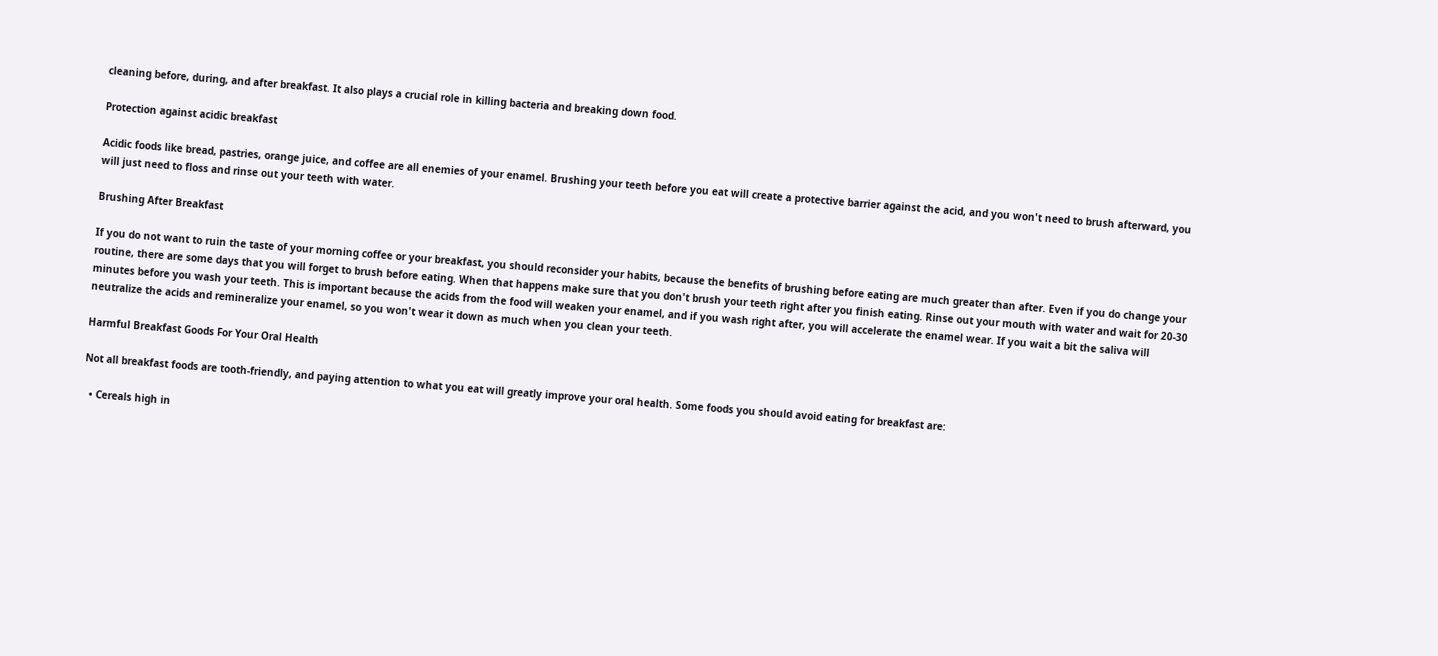cleaning before, during, and after breakfast. It also plays a crucial role in killing bacteria and breaking down food.

Protection against acidic breakfast

Acidic foods like bread, pastries, orange juice, and coffee are all enemies of your enamel. Brushing your teeth before you eat will create a protective barrier against the acid, and you won't need to brush afterward, you will just need to floss and rinse out your teeth with water.

Brushing After Breakfast

If you do not want to ruin the taste of your morning coffee or your breakfast, you should reconsider your habits, because the benefits of brushing before eating are much greater than after. Even if you do change your routine, there are some days that you will forget to brush before eating. When that happens make sure that you don't brush your teeth right after you finish eating. Rinse out your mouth with water and wait for 20-30 minutes before you wash your teeth. This is important because the acids from the food will weaken your enamel, and if you wash right after, you will accelerate the enamel wear. If you wait a bit the saliva will neutralize the acids and remineralize your enamel, so you won't wear it down as much when you clean your teeth.

Harmful Breakfast Goods For Your Oral Health

Not all breakfast foods are tooth-friendly, and paying attention to what you eat will greatly improve your oral health. Some foods you should avoid eating for breakfast are:

  • Cereals high in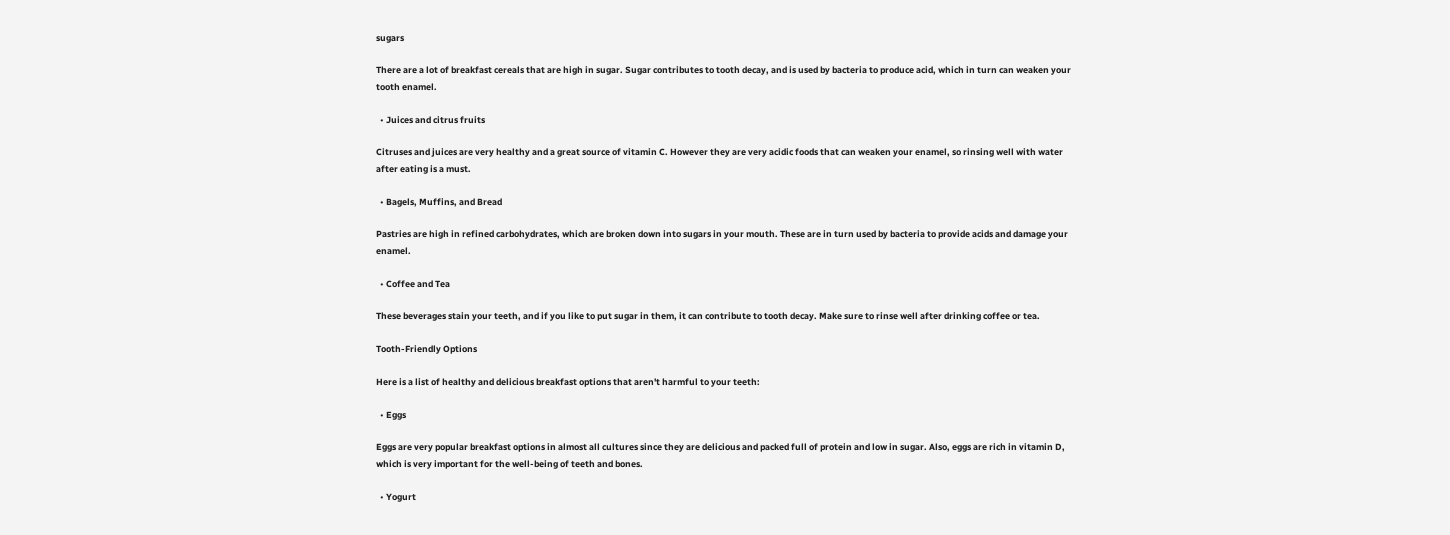sugars

There are a lot of breakfast cereals that are high in sugar. Sugar contributes to tooth decay, and is used by bacteria to produce acid, which in turn can weaken your tooth enamel.

  • Juices and citrus fruits

Citruses and juices are very healthy and a great source of vitamin C. However they are very acidic foods that can weaken your enamel, so rinsing well with water after eating is a must.

  • Bagels, Muffins, and Bread

Pastries are high in refined carbohydrates, which are broken down into sugars in your mouth. These are in turn used by bacteria to provide acids and damage your enamel.

  • Coffee and Tea

These beverages stain your teeth, and if you like to put sugar in them, it can contribute to tooth decay. Make sure to rinse well after drinking coffee or tea.

Tooth-Friendly Options

Here is a list of healthy and delicious breakfast options that aren't harmful to your teeth:

  • Eggs

Eggs are very popular breakfast options in almost all cultures since they are delicious and packed full of protein and low in sugar. Also, eggs are rich in vitamin D, which is very important for the well-being of teeth and bones.

  • Yogurt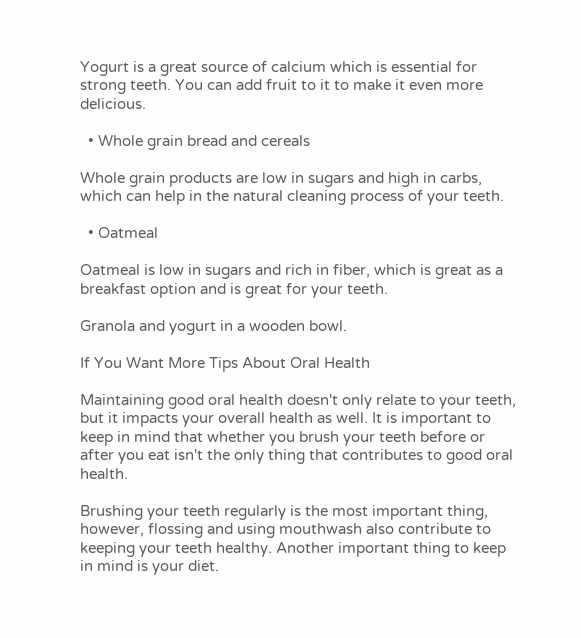Yogurt is a great source of calcium which is essential for strong teeth. You can add fruit to it to make it even more delicious.

  • Whole grain bread and cereals

Whole grain products are low in sugars and high in carbs, which can help in the natural cleaning process of your teeth.

  • Oatmeal

Oatmeal is low in sugars and rich in fiber, which is great as a breakfast option and is great for your teeth.

Granola and yogurt in a wooden bowl.

If You Want More Tips About Oral Health

Maintaining good oral health doesn't only relate to your teeth, but it impacts your overall health as well. It is important to keep in mind that whether you brush your teeth before or after you eat isn't the only thing that contributes to good oral health.

Brushing your teeth regularly is the most important thing, however, flossing and using mouthwash also contribute to keeping your teeth healthy. Another important thing to keep in mind is your diet.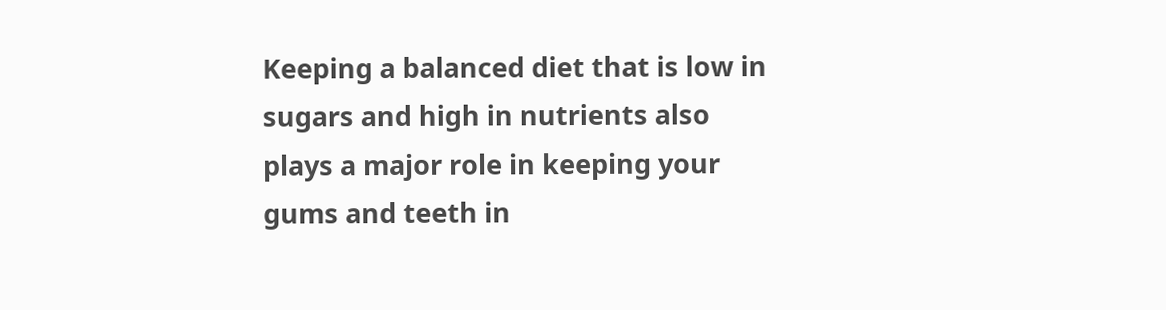Keeping a balanced diet that is low in sugars and high in nutrients also plays a major role in keeping your gums and teeth in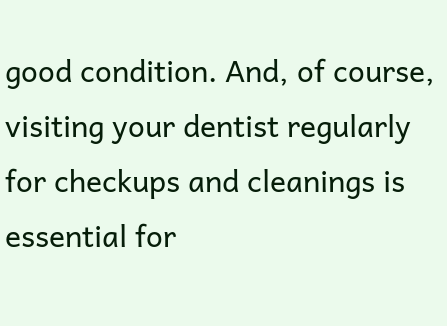good condition. And, of course, visiting your dentist regularly for checkups and cleanings is essential for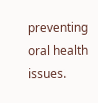preventing oral health issues.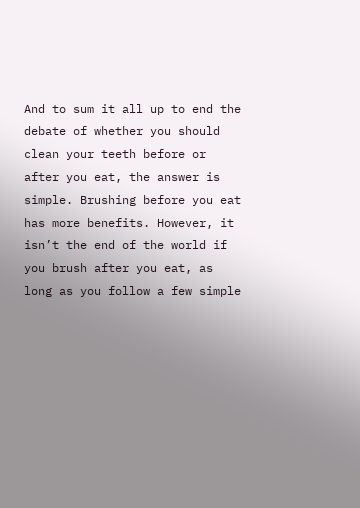And to sum it all up to end the debate of whether you should clean your teeth before or after you eat, the answer is simple. Brushing before you eat has more benefits. However, it isn’t the end of the world if you brush after you eat, as long as you follow a few simple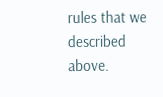rules that we described above.